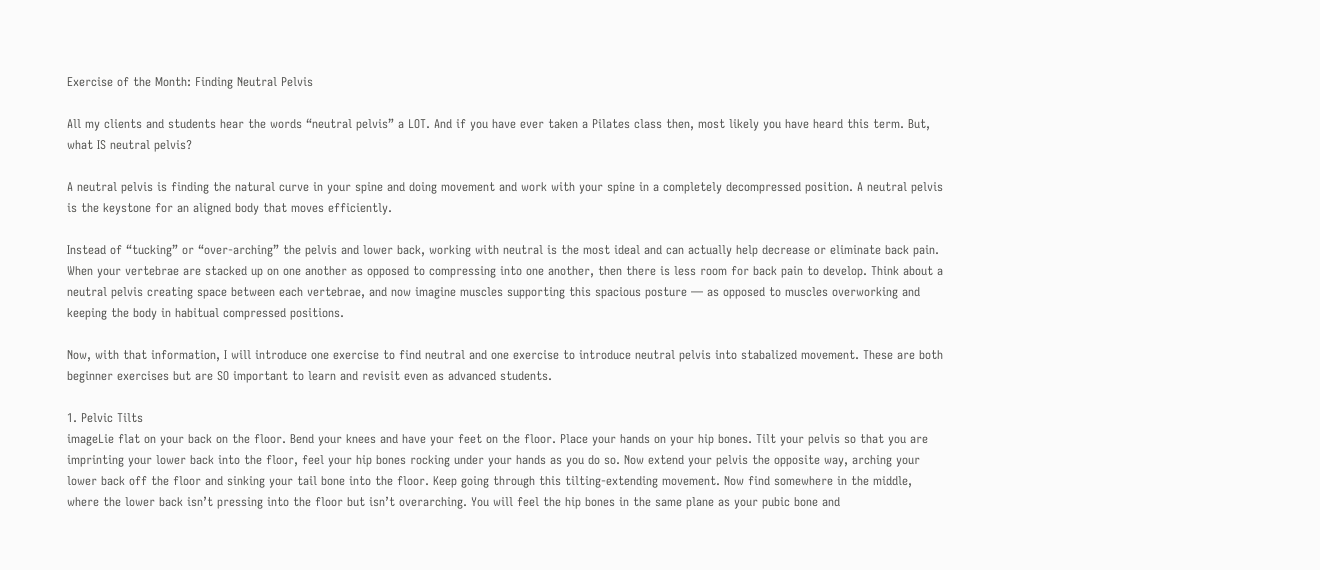Exercise of the Month: Finding Neutral Pelvis

All my clients and students hear the words “neutral pelvis” a LOT. And if you have ever taken a Pilates class then, most likely you have heard this term. But, what IS neutral pelvis?

A neutral pelvis is finding the natural curve in your spine and doing movement and work with your spine in a completely decompressed position. A neutral pelvis is the keystone for an aligned body that moves efficiently.

Instead of “tucking” or “over-arching” the pelvis and lower back, working with neutral is the most ideal and can actually help decrease or eliminate back pain. When your vertebrae are stacked up on one another as opposed to compressing into one another, then there is less room for back pain to develop. Think about a neutral pelvis creating space between each vertebrae, and now imagine muscles supporting this spacious posture — as opposed to muscles overworking and keeping the body in habitual compressed positions.

Now, with that information, I will introduce one exercise to find neutral and one exercise to introduce neutral pelvis into stabalized movement. These are both beginner exercises but are SO important to learn and revisit even as advanced students.

1. Pelvic Tilts
imageLie flat on your back on the floor. Bend your knees and have your feet on the floor. Place your hands on your hip bones. Tilt your pelvis so that you are imprinting your lower back into the floor, feel your hip bones rocking under your hands as you do so. Now extend your pelvis the opposite way, arching your lower back off the floor and sinking your tail bone into the floor. Keep going through this tilting-extending movement. Now find somewhere in the middle, where the lower back isn’t pressing into the floor but isn’t overarching. You will feel the hip bones in the same plane as your pubic bone and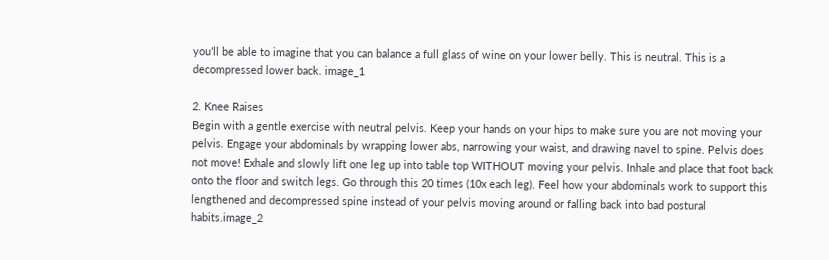you’ll be able to imagine that you can balance a full glass of wine on your lower belly. This is neutral. This is a decompressed lower back. image_1

2. Knee Raises
Begin with a gentle exercise with neutral pelvis. Keep your hands on your hips to make sure you are not moving your pelvis. Engage your abdominals by wrapping lower abs, narrowing your waist, and drawing navel to spine. Pelvis does not move! Exhale and slowly lift one leg up into table top WITHOUT moving your pelvis. Inhale and place that foot back onto the floor and switch legs. Go through this 20 times (10x each leg). Feel how your abdominals work to support this lengthened and decompressed spine instead of your pelvis moving around or falling back into bad postural habits.image_2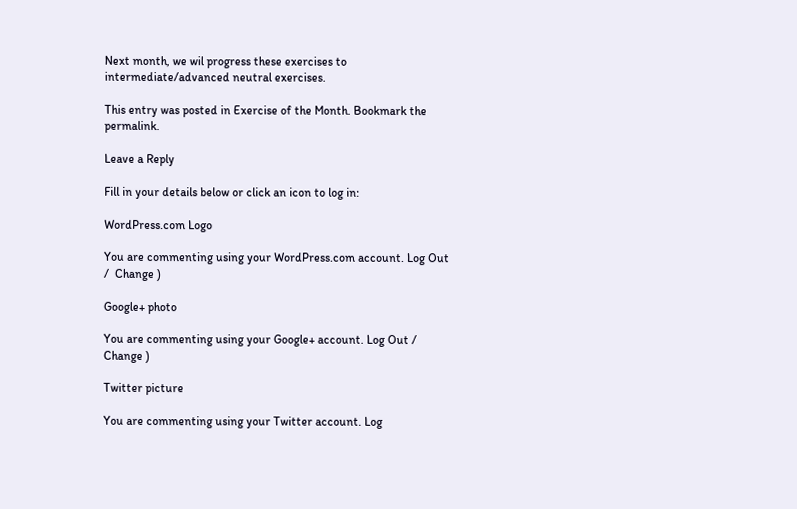Next month, we wil progress these exercises to intermediate/advanced neutral exercises.

This entry was posted in Exercise of the Month. Bookmark the permalink.

Leave a Reply

Fill in your details below or click an icon to log in:

WordPress.com Logo

You are commenting using your WordPress.com account. Log Out /  Change )

Google+ photo

You are commenting using your Google+ account. Log Out /  Change )

Twitter picture

You are commenting using your Twitter account. Log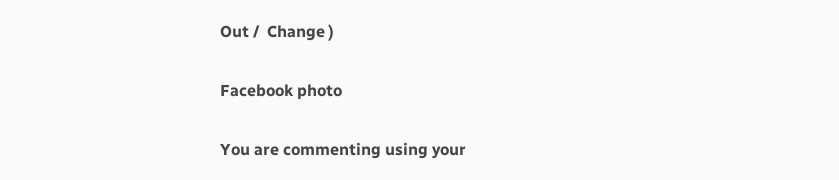Out /  Change )

Facebook photo

You are commenting using your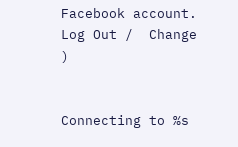Facebook account. Log Out /  Change )


Connecting to %s